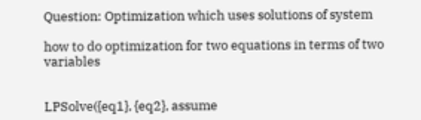Question: Optimization which uses solutions of system

how to do optimization for two equations in terms of two variables


LPSolve({eq1}, {eq2}, assume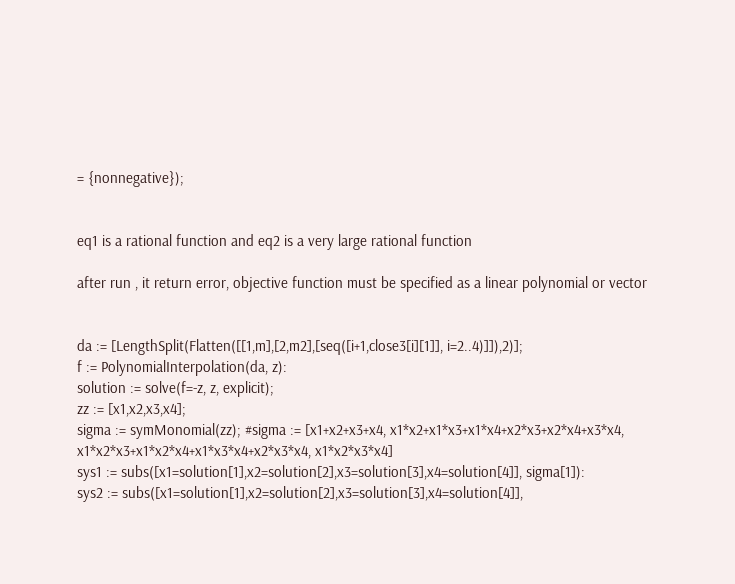= {nonnegative});


eq1 is a rational function and eq2 is a very large rational function

after run , it return error, objective function must be specified as a linear polynomial or vector


da := [LengthSplit(Flatten([[1,m],[2,m2],[seq([i+1,close3[i][1]], i=2..4)]]),2)];
f := PolynomialInterpolation(da, z):
solution := solve(f=-z, z, explicit);
zz := [x1,x2,x3,x4];
sigma := symMonomial(zz); #sigma := [x1+x2+x3+x4, x1*x2+x1*x3+x1*x4+x2*x3+x2*x4+x3*x4, x1*x2*x3+x1*x2*x4+x1*x3*x4+x2*x3*x4, x1*x2*x3*x4]
sys1 := subs([x1=solution[1],x2=solution[2],x3=solution[3],x4=solution[4]], sigma[1]):
sys2 := subs([x1=solution[1],x2=solution[2],x3=solution[3],x4=solution[4]],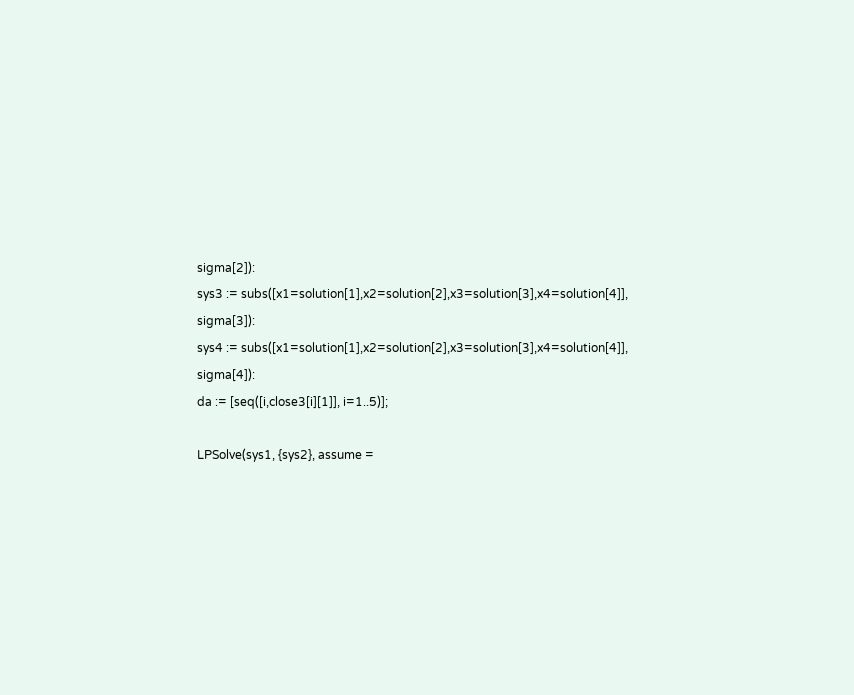sigma[2]):
sys3 := subs([x1=solution[1],x2=solution[2],x3=solution[3],x4=solution[4]], sigma[3]):
sys4 := subs([x1=solution[1],x2=solution[2],x3=solution[3],x4=solution[4]], sigma[4]):
da := [seq([i,close3[i][1]], i=1..5)];

LPSolve(sys1, {sys2}, assume =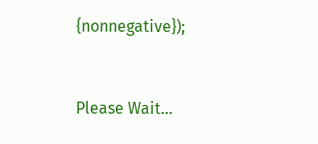{nonnegative});


Please Wait...